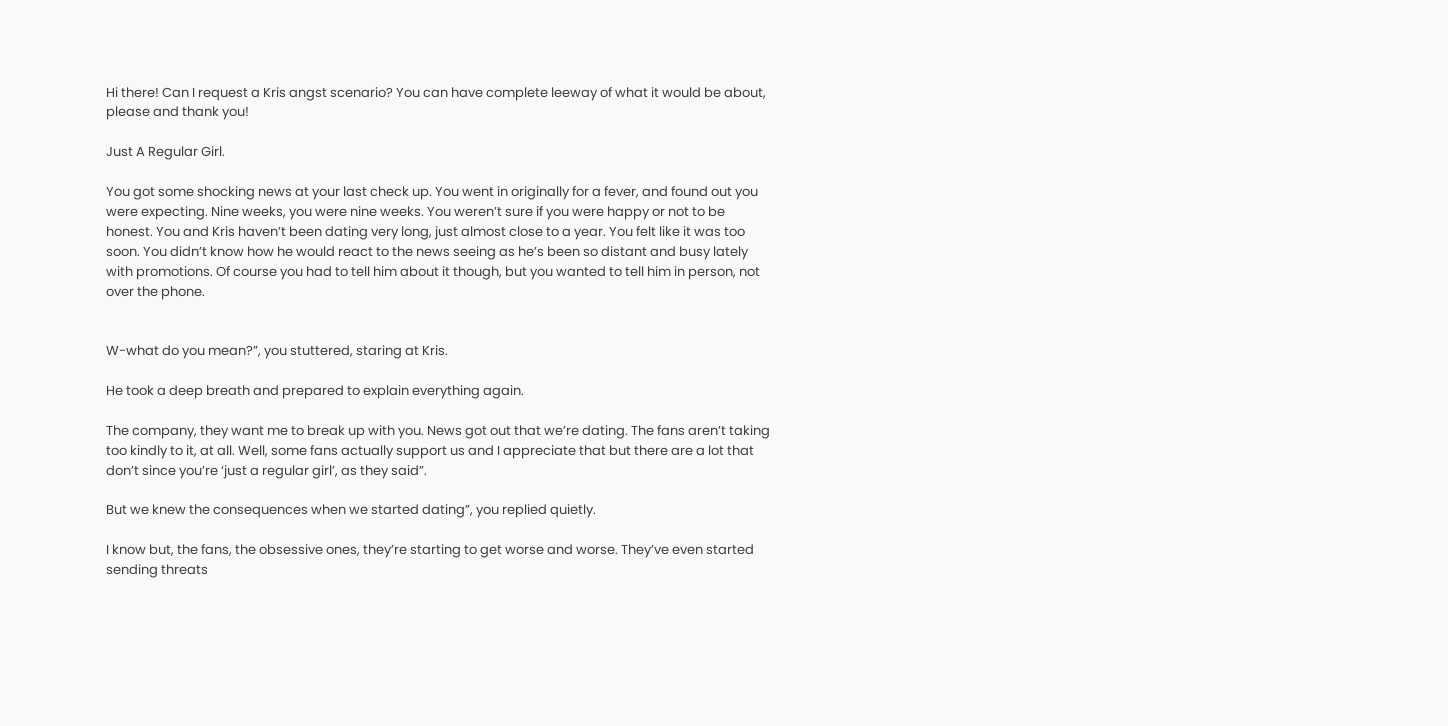Hi there! Can I request a Kris angst scenario? You can have complete leeway of what it would be about, please and thank you!

Just A Regular Girl.

You got some shocking news at your last check up. You went in originally for a fever, and found out you were expecting. Nine weeks, you were nine weeks. You weren’t sure if you were happy or not to be honest. You and Kris haven’t been dating very long, just almost close to a year. You felt like it was too soon. You didn’t know how he would react to the news seeing as he’s been so distant and busy lately with promotions. Of course you had to tell him about it though, but you wanted to tell him in person, not over the phone.


W-what do you mean?”, you stuttered, staring at Kris.

He took a deep breath and prepared to explain everything again.

The company, they want me to break up with you. News got out that we’re dating. The fans aren’t taking too kindly to it, at all. Well, some fans actually support us and I appreciate that but there are a lot that don’t since you’re ‘just a regular girl’, as they said”.

But we knew the consequences when we started dating”, you replied quietly.

I know but, the fans, the obsessive ones, they’re starting to get worse and worse. They’ve even started sending threats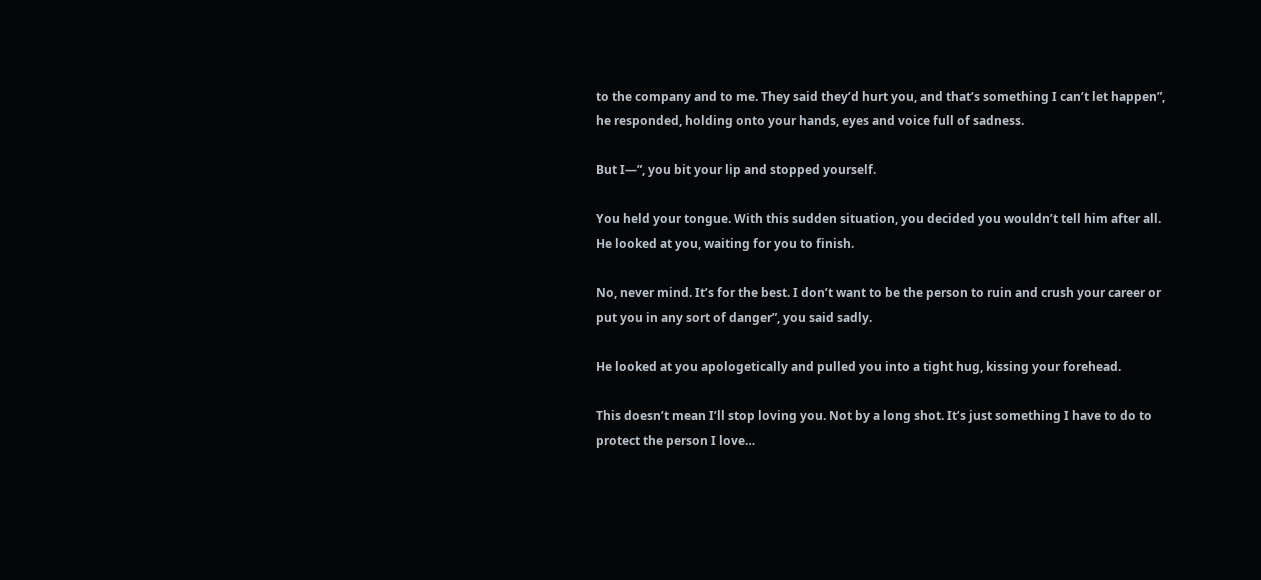to the company and to me. They said they’d hurt you, and that’s something I can’t let happen”, he responded, holding onto your hands, eyes and voice full of sadness.

But I—”, you bit your lip and stopped yourself.

You held your tongue. With this sudden situation, you decided you wouldn’t tell him after all. He looked at you, waiting for you to finish.

No, never mind. It’s for the best. I don’t want to be the person to ruin and crush your career or put you in any sort of danger”, you said sadly.

He looked at you apologetically and pulled you into a tight hug, kissing your forehead.

This doesn’t mean I’ll stop loving you. Not by a long shot. It’s just something I have to do to protect the person I love…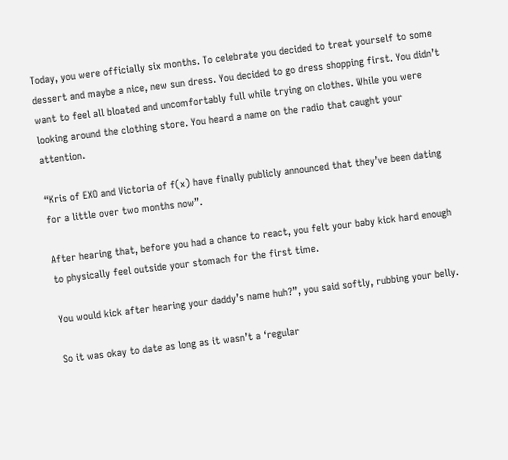Today, you were officially six months. To celebrate you decided to treat yourself to some dessert and maybe a nice, new sun dress. You decided to go dress shopping first. You didn’t want to feel all bloated and uncomfortably full while trying on clothes. While you were looking around the clothing store. You heard a name on the radio that caught your attention.

“Kris of EXO and Victoria of f(x) have finally publicly announced that they’ve been dating for a little over two months now”.

After hearing that, before you had a chance to react, you felt your baby kick hard enough to physically feel outside your stomach for the first time.

You would kick after hearing your daddy’s name huh?”, you said softly, rubbing your belly.

So it was okay to date as long as it wasn’t a ‘regular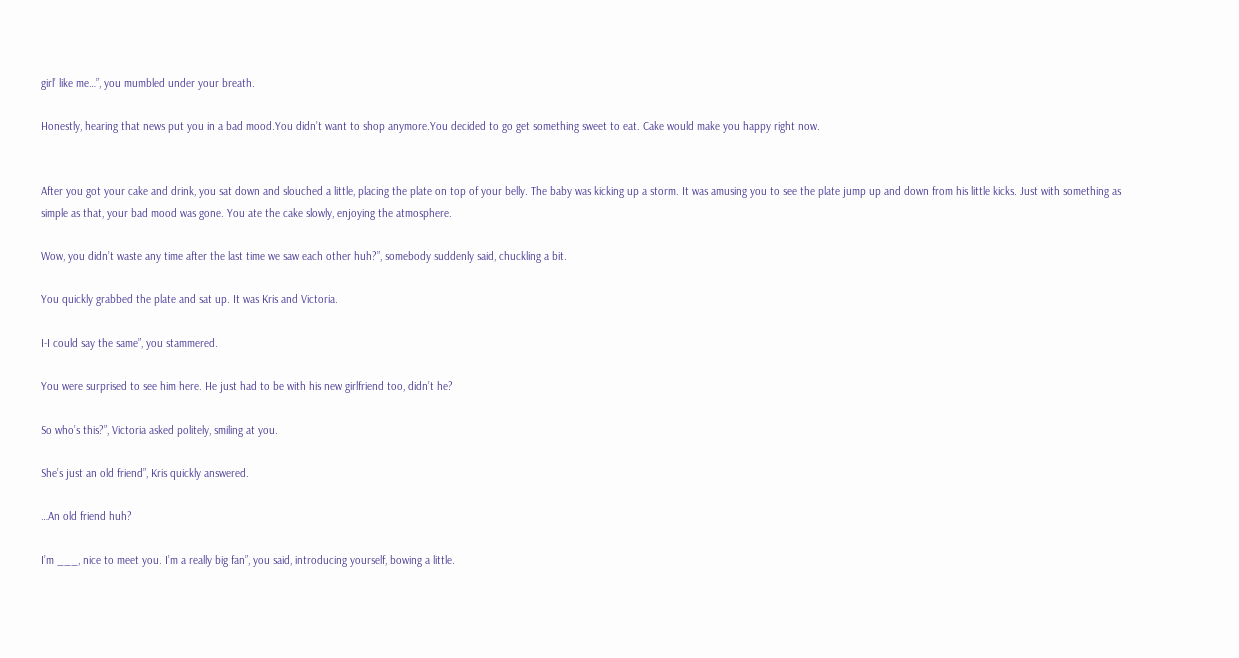girl’ like me…”, you mumbled under your breath.

Honestly, hearing that news put you in a bad mood.You didn’t want to shop anymore.You decided to go get something sweet to eat. Cake would make you happy right now.


After you got your cake and drink, you sat down and slouched a little, placing the plate on top of your belly. The baby was kicking up a storm. It was amusing you to see the plate jump up and down from his little kicks. Just with something as simple as that, your bad mood was gone. You ate the cake slowly, enjoying the atmosphere.

Wow, you didn’t waste any time after the last time we saw each other huh?”, somebody suddenly said, chuckling a bit.

You quickly grabbed the plate and sat up. It was Kris and Victoria.

I-I could say the same”, you stammered.

You were surprised to see him here. He just had to be with his new girlfriend too, didn’t he?

So who’s this?”, Victoria asked politely, smiling at you.

She’s just an old friend”, Kris quickly answered.

…An old friend huh?

I’m ___, nice to meet you. I’m a really big fan”, you said, introducing yourself, bowing a little.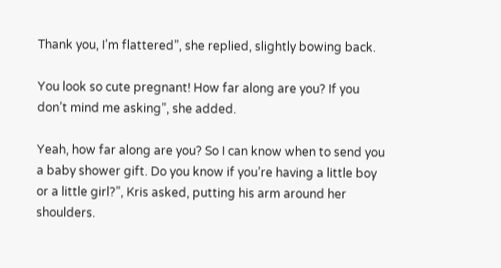Thank you, I’m flattered”, she replied, slightly bowing back.

You look so cute pregnant! How far along are you? If you don’t mind me asking”, she added.

Yeah, how far along are you? So I can know when to send you a baby shower gift. Do you know if you’re having a little boy or a little girl?”, Kris asked, putting his arm around her shoulders.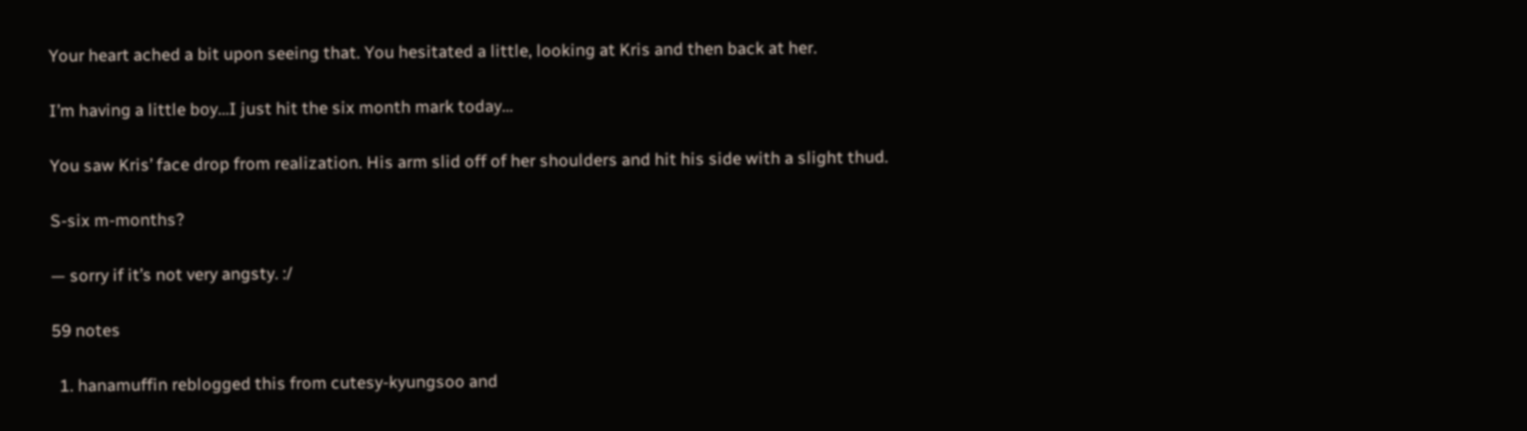Your heart ached a bit upon seeing that. You hesitated a little, looking at Kris and then back at her.

I’m having a little boy…I just hit the six month mark today…

You saw Kris’ face drop from realization. His arm slid off of her shoulders and hit his side with a slight thud.

S-six m-months?

— sorry if it’s not very angsty. :/

59 notes

  1. hanamuffin reblogged this from cutesy-kyungsoo and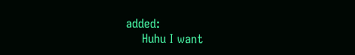added:
    Huhu I want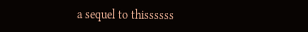a sequel to thissssss